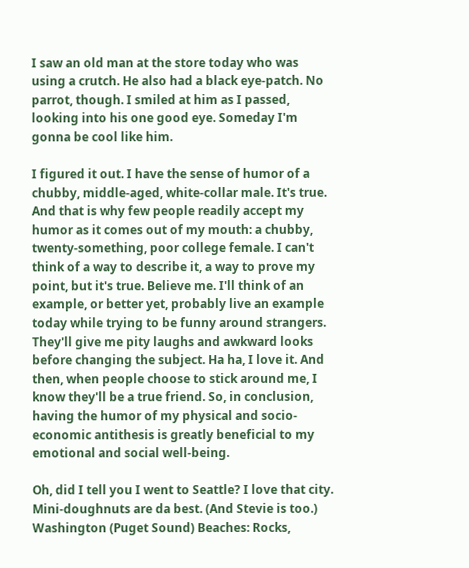I saw an old man at the store today who was using a crutch. He also had a black eye-patch. No parrot, though. I smiled at him as I passed, looking into his one good eye. Someday I'm gonna be cool like him.

I figured it out. I have the sense of humor of a chubby, middle-aged, white-collar male. It's true. And that is why few people readily accept my humor as it comes out of my mouth: a chubby, twenty-something, poor college female. I can't think of a way to describe it, a way to prove my point, but it's true. Believe me. I'll think of an example, or better yet, probably live an example today while trying to be funny around strangers. They'll give me pity laughs and awkward looks before changing the subject. Ha ha, I love it. And then, when people choose to stick around me, I know they'll be a true friend. So, in conclusion, having the humor of my physical and socio-economic antithesis is greatly beneficial to my emotional and social well-being.

Oh, did I tell you I went to Seattle? I love that city.
Mini-doughnuts are da best. (And Stevie is too.)
Washington (Puget Sound) Beaches: Rocks,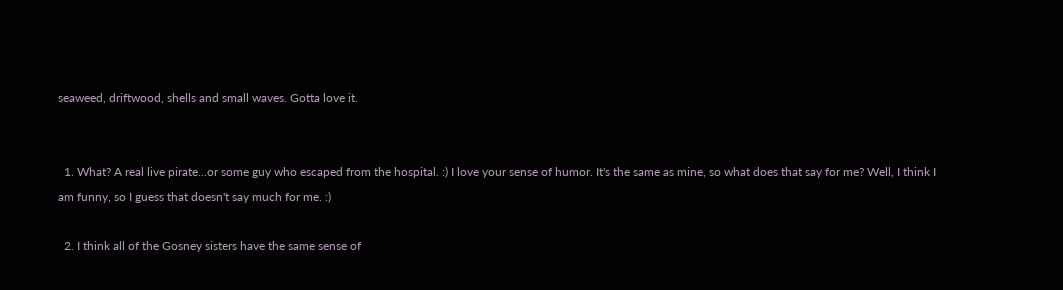seaweed, driftwood, shells and small waves. Gotta love it.


  1. What? A real live pirate...or some guy who escaped from the hospital. :) I love your sense of humor. It's the same as mine, so what does that say for me? Well, I think I am funny, so I guess that doesn't say much for me. :)

  2. I think all of the Gosney sisters have the same sense of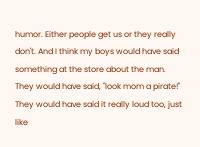humor. Either people get us or they really don't. And I think my boys would have said something at the store about the man. They would have said, "look mom a pirate!" They would have said it really loud too, just like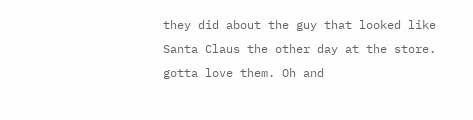they did about the guy that looked like Santa Claus the other day at the store. gotta love them. Oh and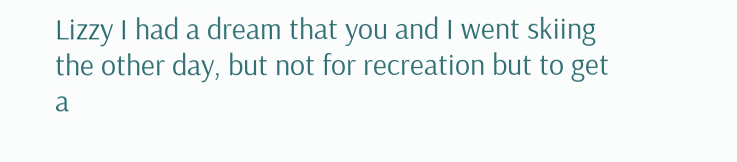Lizzy I had a dream that you and I went skiing the other day, but not for recreation but to get a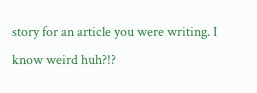story for an article you were writing. I know weird huh?!?